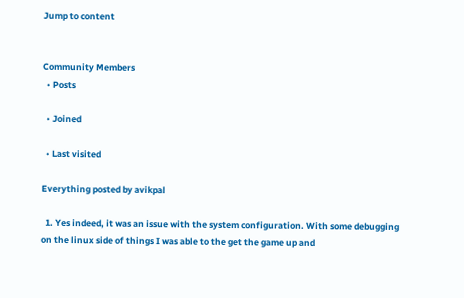Jump to content


Community Members
  • Posts

  • Joined

  • Last visited

Everything posted by avikpal

  1. Yes indeed, it was an issue with the system configuration. With some debugging on the linux side of things I was able to the get the game up and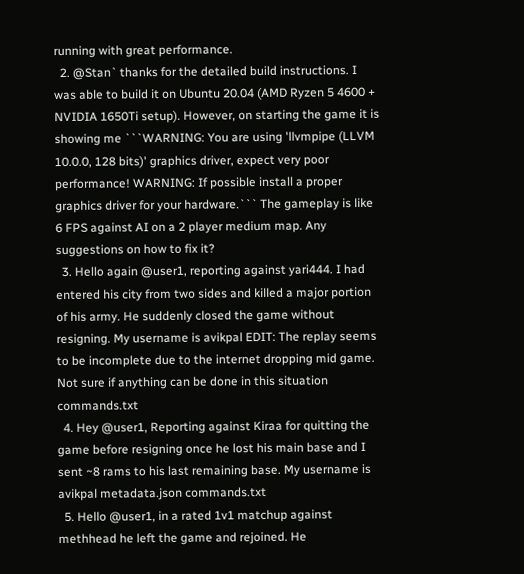running with great performance.
  2. @Stan` thanks for the detailed build instructions. I was able to build it on Ubuntu 20.04 (AMD Ryzen 5 4600 + NVIDIA 1650Ti setup). However, on starting the game it is showing me ```WARNING: You are using 'llvmpipe (LLVM 10.0.0, 128 bits)' graphics driver, expect very poor performance! WARNING: If possible install a proper graphics driver for your hardware.``` The gameplay is like 6 FPS against AI on a 2 player medium map. Any suggestions on how to fix it?
  3. Hello again @user1, reporting against yari444. I had entered his city from two sides and killed a major portion of his army. He suddenly closed the game without resigning. My username is avikpal EDIT: The replay seems to be incomplete due to the internet dropping mid game. Not sure if anything can be done in this situation commands.txt
  4. Hey @user1, Reporting against Kiraa for quitting the game before resigning once he lost his main base and I sent ~8 rams to his last remaining base. My username is avikpal metadata.json commands.txt
  5. Hello @user1, in a rated 1v1 matchup against methhead he left the game and rejoined. He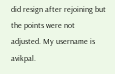did resign after rejoining but the points were not adjusted. My username is avikpal.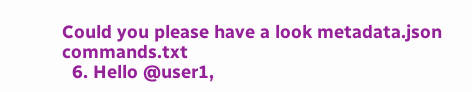Could you please have a look metadata.json commands.txt
  6. Hello @user1,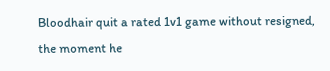Bloodhair quit a rated 1v1 game without resigned, the moment he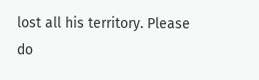lost all his territory. Please do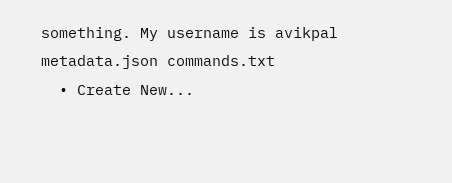something. My username is avikpal metadata.json commands.txt
  • Create New...